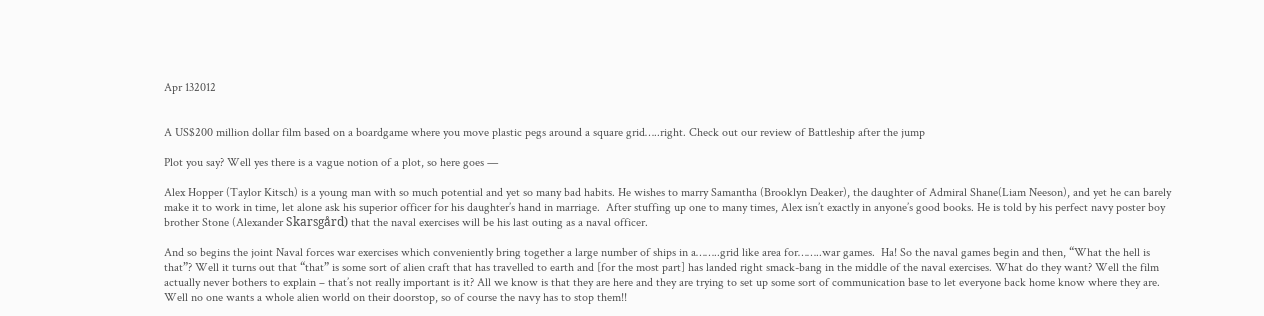Apr 132012


A US$200 million dollar film based on a boardgame where you move plastic pegs around a square grid…..right. Check out our review of Battleship after the jump

Plot you say? Well yes there is a vague notion of a plot, so here goes —

Alex Hopper (Taylor Kitsch) is a young man with so much potential and yet so many bad habits. He wishes to marry Samantha (Brooklyn Deaker), the daughter of Admiral Shane(Liam Neeson), and yet he can barely make it to work in time, let alone ask his superior officer for his daughter’s hand in marriage.  After stuffing up one to many times, Alex isn’t exactly in anyone’s good books. He is told by his perfect navy poster boy brother Stone (Alexander Skarsgård) that the naval exercises will be his last outing as a naval officer.

And so begins the joint Naval forces war exercises which conveniently bring together a large number of ships in a……..grid like area for……..war games.  Ha! So the naval games begin and then, “What the hell is that”? Well it turns out that “that” is some sort of alien craft that has travelled to earth and [for the most part] has landed right smack-bang in the middle of the naval exercises. What do they want? Well the film actually never bothers to explain – that’s not really important is it? All we know is that they are here and they are trying to set up some sort of communication base to let everyone back home know where they are. Well no one wants a whole alien world on their doorstop, so of course the navy has to stop them!!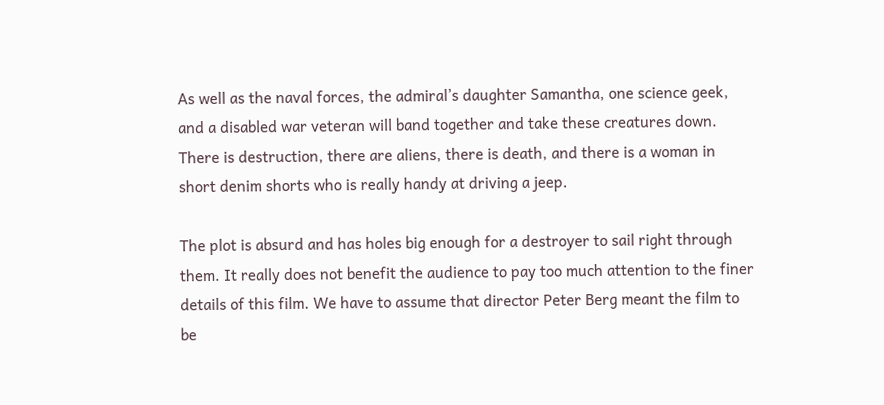As well as the naval forces, the admiral’s daughter Samantha, one science geek, and a disabled war veteran will band together and take these creatures down. There is destruction, there are aliens, there is death, and there is a woman in short denim shorts who is really handy at driving a jeep.

The plot is absurd and has holes big enough for a destroyer to sail right through them. It really does not benefit the audience to pay too much attention to the finer details of this film. We have to assume that director Peter Berg meant the film to be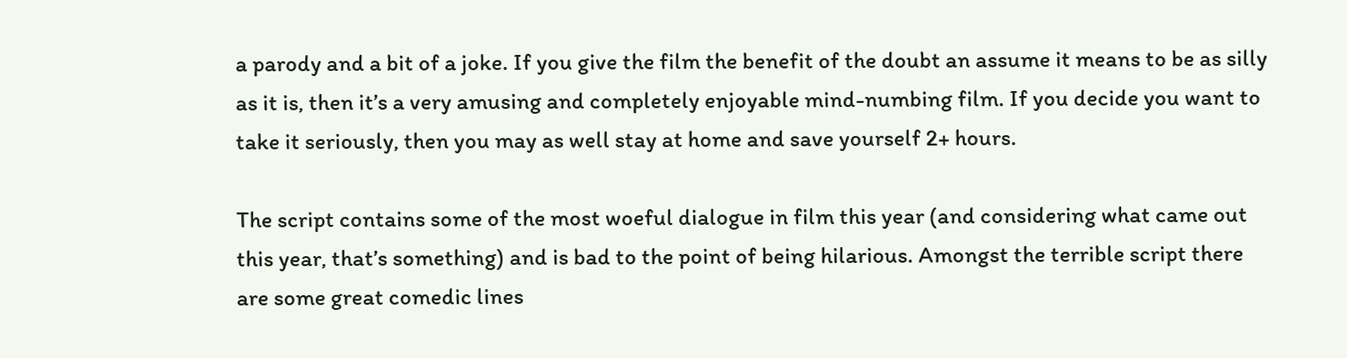a parody and a bit of a joke. If you give the film the benefit of the doubt an assume it means to be as silly as it is, then it’s a very amusing and completely enjoyable mind-numbing film. If you decide you want to take it seriously, then you may as well stay at home and save yourself 2+ hours.

The script contains some of the most woeful dialogue in film this year (and considering what came out this year, that’s something) and is bad to the point of being hilarious. Amongst the terrible script there are some great comedic lines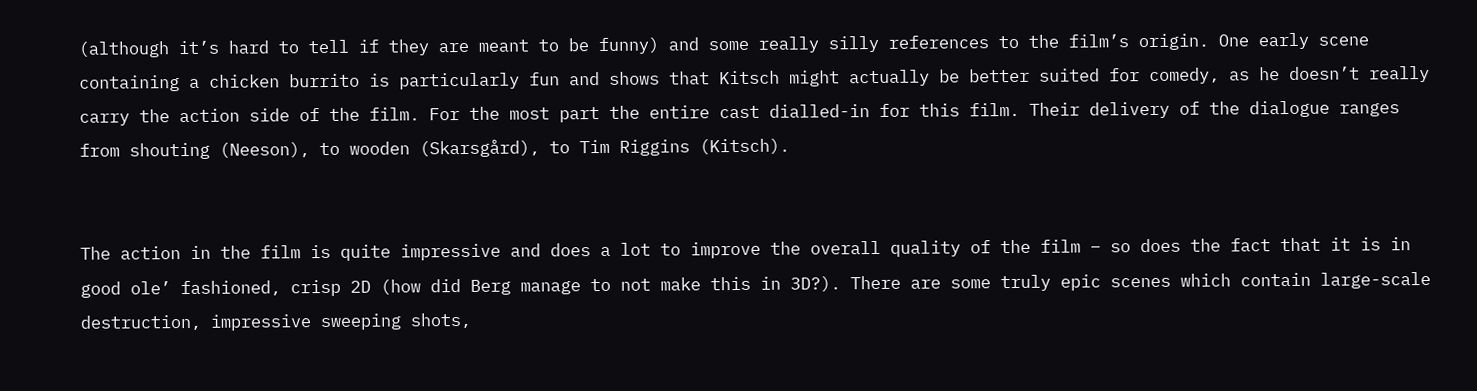(although it’s hard to tell if they are meant to be funny) and some really silly references to the film’s origin. One early scene containing a chicken burrito is particularly fun and shows that Kitsch might actually be better suited for comedy, as he doesn’t really carry the action side of the film. For the most part the entire cast dialled-in for this film. Their delivery of the dialogue ranges from shouting (Neeson), to wooden (Skarsgård), to Tim Riggins (Kitsch).


The action in the film is quite impressive and does a lot to improve the overall quality of the film – so does the fact that it is in good ole’ fashioned, crisp 2D (how did Berg manage to not make this in 3D?). There are some truly epic scenes which contain large-scale destruction, impressive sweeping shots,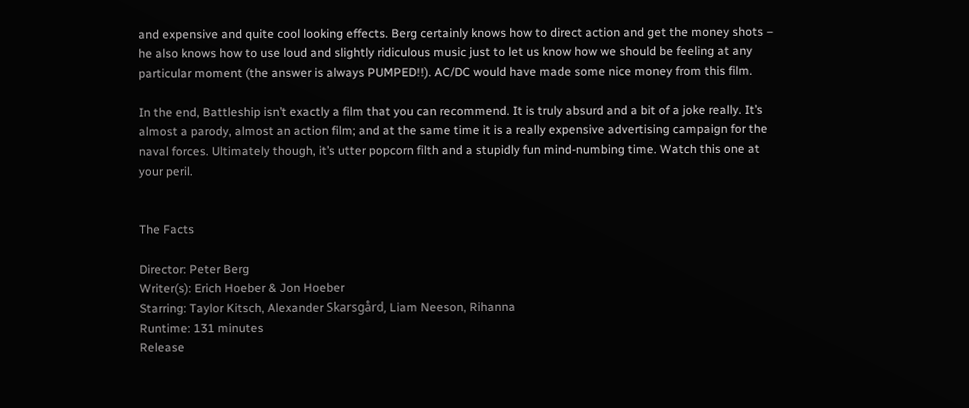and expensive and quite cool looking effects. Berg certainly knows how to direct action and get the money shots – he also knows how to use loud and slightly ridiculous music just to let us know how we should be feeling at any particular moment (the answer is always PUMPED!!). AC/DC would have made some nice money from this film.

In the end, Battleship isn’t exactly a film that you can recommend. It is truly absurd and a bit of a joke really. It’s almost a parody, almost an action film; and at the same time it is a really expensive advertising campaign for the naval forces. Ultimately though, it’s utter popcorn filth and a stupidly fun mind-numbing time. Watch this one at your peril.


The Facts

Director: Peter Berg
Writer(s): Erich Hoeber & Jon Hoeber
Starring: Taylor Kitsch, Alexander Skarsgård, Liam Neeson, Rihanna
Runtime: 131 minutes
Release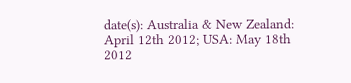date(s): Australia & New Zealand: April 12th 2012; USA: May 18th 2012